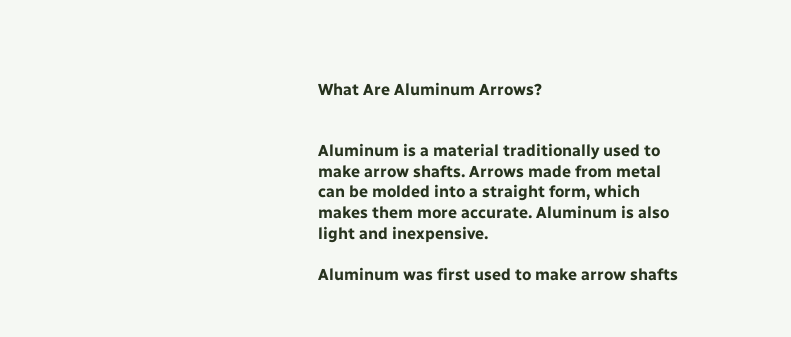What Are Aluminum Arrows?


Aluminum is a material traditionally used to make arrow shafts. Arrows made from metal can be molded into a straight form, which makes them more accurate. Aluminum is also light and inexpensive.

Aluminum was first used to make arrow shafts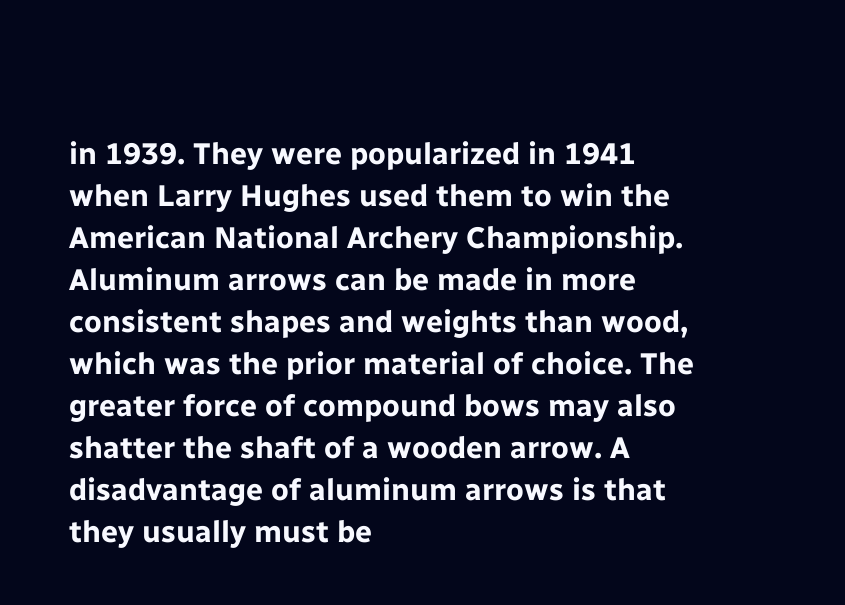in 1939. They were popularized in 1941 when Larry Hughes used them to win the American National Archery Championship. Aluminum arrows can be made in more consistent shapes and weights than wood, which was the prior material of choice. The greater force of compound bows may also shatter the shaft of a wooden arrow. A disadvantage of aluminum arrows is that they usually must be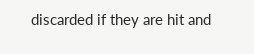discarded if they are hit and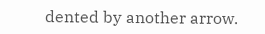dented by another arrow.